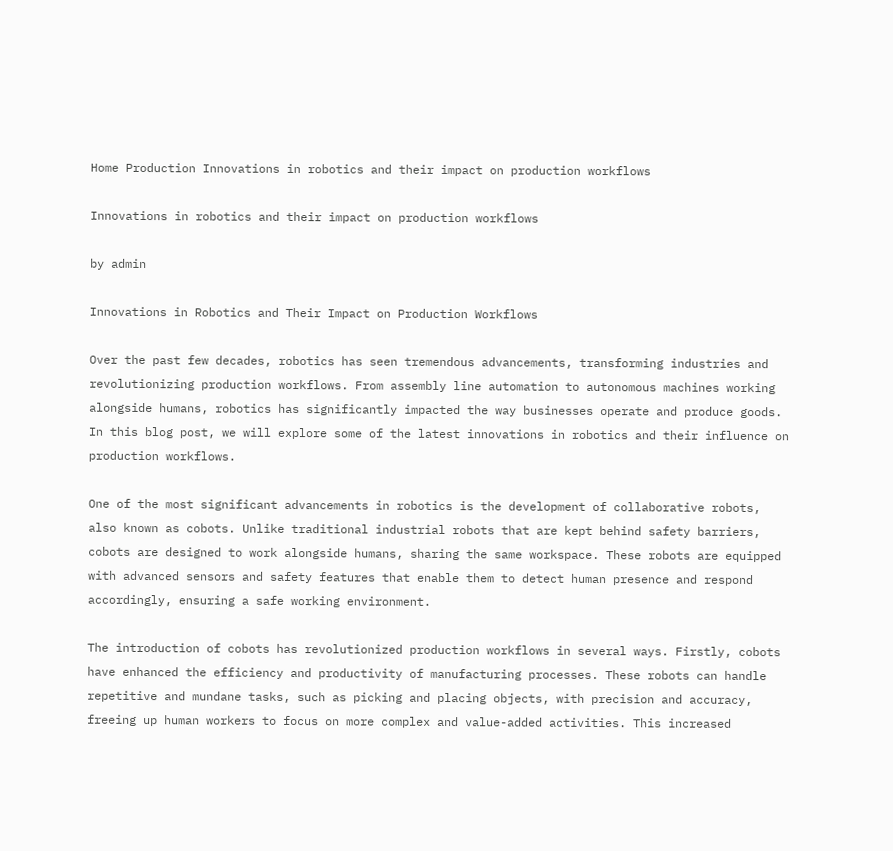Home Production Innovations in robotics and their impact on production workflows

Innovations in robotics and their impact on production workflows

by admin

Innovations in Robotics and Their Impact on Production Workflows

Over the past few decades, robotics has seen tremendous advancements, transforming industries and revolutionizing production workflows. From assembly line automation to autonomous machines working alongside humans, robotics has significantly impacted the way businesses operate and produce goods. In this blog post, we will explore some of the latest innovations in robotics and their influence on production workflows.

One of the most significant advancements in robotics is the development of collaborative robots, also known as cobots. Unlike traditional industrial robots that are kept behind safety barriers, cobots are designed to work alongside humans, sharing the same workspace. These robots are equipped with advanced sensors and safety features that enable them to detect human presence and respond accordingly, ensuring a safe working environment.

The introduction of cobots has revolutionized production workflows in several ways. Firstly, cobots have enhanced the efficiency and productivity of manufacturing processes. These robots can handle repetitive and mundane tasks, such as picking and placing objects, with precision and accuracy, freeing up human workers to focus on more complex and value-added activities. This increased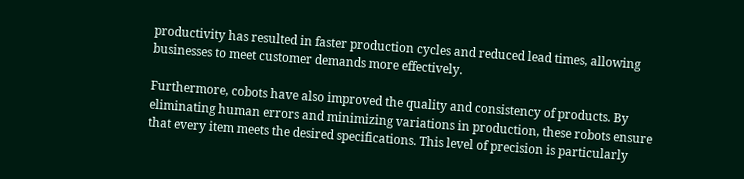productivity has resulted in faster production cycles and reduced lead times, allowing businesses to meet customer demands more effectively.

Furthermore, cobots have also improved the quality and consistency of products. By eliminating human errors and minimizing variations in production, these robots ensure that every item meets the desired specifications. This level of precision is particularly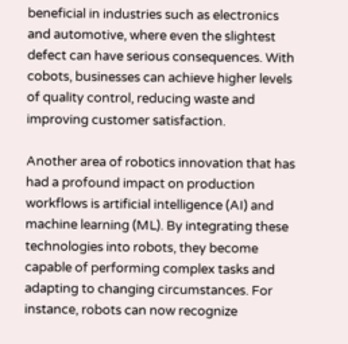beneficial in industries such as electronics and automotive, where even the slightest defect can have serious consequences. With cobots, businesses can achieve higher levels of quality control, reducing waste and improving customer satisfaction.

Another area of robotics innovation that has had a profound impact on production workflows is artificial intelligence (AI) and machine learning (ML). By integrating these technologies into robots, they become capable of performing complex tasks and adapting to changing circumstances. For instance, robots can now recognize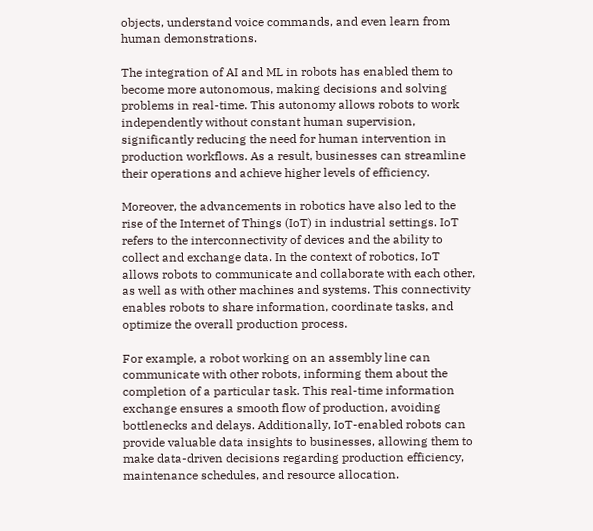objects, understand voice commands, and even learn from human demonstrations.

The integration of AI and ML in robots has enabled them to become more autonomous, making decisions and solving problems in real-time. This autonomy allows robots to work independently without constant human supervision, significantly reducing the need for human intervention in production workflows. As a result, businesses can streamline their operations and achieve higher levels of efficiency.

Moreover, the advancements in robotics have also led to the rise of the Internet of Things (IoT) in industrial settings. IoT refers to the interconnectivity of devices and the ability to collect and exchange data. In the context of robotics, IoT allows robots to communicate and collaborate with each other, as well as with other machines and systems. This connectivity enables robots to share information, coordinate tasks, and optimize the overall production process.

For example, a robot working on an assembly line can communicate with other robots, informing them about the completion of a particular task. This real-time information exchange ensures a smooth flow of production, avoiding bottlenecks and delays. Additionally, IoT-enabled robots can provide valuable data insights to businesses, allowing them to make data-driven decisions regarding production efficiency, maintenance schedules, and resource allocation.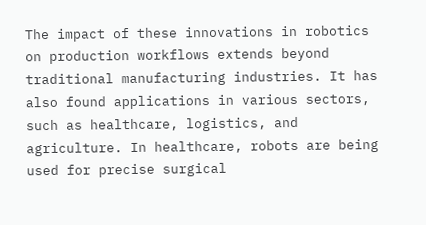The impact of these innovations in robotics on production workflows extends beyond traditional manufacturing industries. It has also found applications in various sectors, such as healthcare, logistics, and agriculture. In healthcare, robots are being used for precise surgical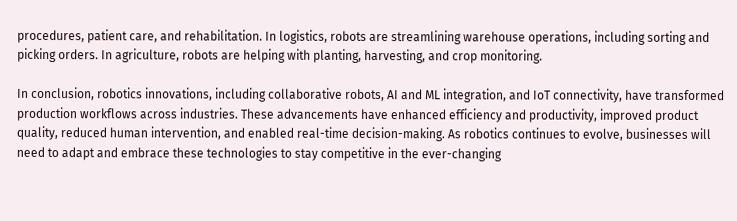procedures, patient care, and rehabilitation. In logistics, robots are streamlining warehouse operations, including sorting and picking orders. In agriculture, robots are helping with planting, harvesting, and crop monitoring.

In conclusion, robotics innovations, including collaborative robots, AI and ML integration, and IoT connectivity, have transformed production workflows across industries. These advancements have enhanced efficiency and productivity, improved product quality, reduced human intervention, and enabled real-time decision-making. As robotics continues to evolve, businesses will need to adapt and embrace these technologies to stay competitive in the ever-changing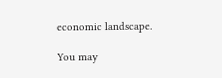economic landscape.

You may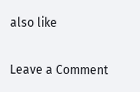also like

Leave a Comment